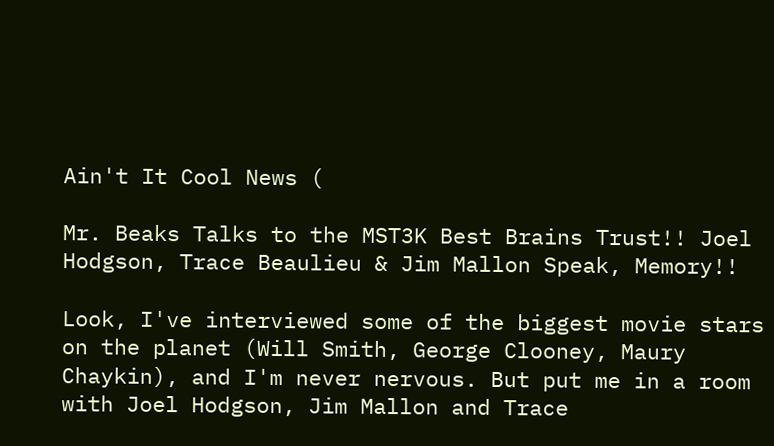Ain't It Cool News (

Mr. Beaks Talks to the MST3K Best Brains Trust!! Joel Hodgson, Trace Beaulieu & Jim Mallon Speak, Memory!!

Look, I've interviewed some of the biggest movie stars on the planet (Will Smith, George Clooney, Maury Chaykin), and I'm never nervous. But put me in a room with Joel Hodgson, Jim Mallon and Trace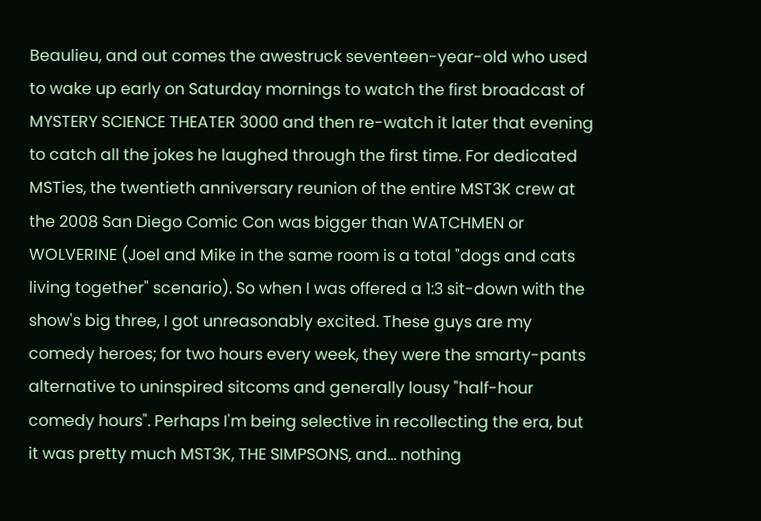Beaulieu, and out comes the awestruck seventeen-year-old who used to wake up early on Saturday mornings to watch the first broadcast of MYSTERY SCIENCE THEATER 3000 and then re-watch it later that evening to catch all the jokes he laughed through the first time. For dedicated MSTies, the twentieth anniversary reunion of the entire MST3K crew at the 2008 San Diego Comic Con was bigger than WATCHMEN or WOLVERINE (Joel and Mike in the same room is a total "dogs and cats living together" scenario). So when I was offered a 1:3 sit-down with the show's big three, I got unreasonably excited. These guys are my comedy heroes; for two hours every week, they were the smarty-pants alternative to uninspired sitcoms and generally lousy "half-hour comedy hours". Perhaps I'm being selective in recollecting the era, but it was pretty much MST3K, THE SIMPSONS, and... nothing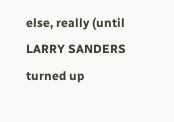else, really (until LARRY SANDERS turned up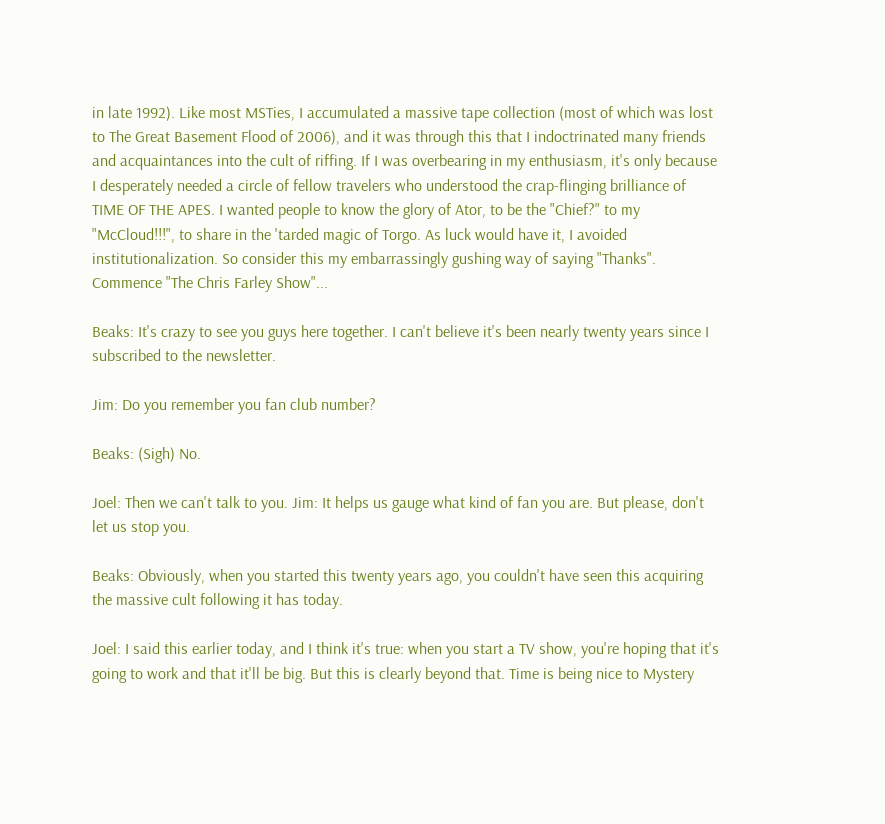in late 1992). Like most MSTies, I accumulated a massive tape collection (most of which was lost to The Great Basement Flood of 2006), and it was through this that I indoctrinated many friends and acquaintances into the cult of riffing. If I was overbearing in my enthusiasm, it's only because I desperately needed a circle of fellow travelers who understood the crap-flinging brilliance of TIME OF THE APES. I wanted people to know the glory of Ator, to be the "Chief?" to my "McCloud!!!", to share in the 'tarded magic of Torgo. As luck would have it, I avoided institutionalization. So consider this my embarrassingly gushing way of saying "Thanks". Commence "The Chris Farley Show"...

Beaks: It's crazy to see you guys here together. I can't believe it's been nearly twenty years since I subscribed to the newsletter.

Jim: Do you remember you fan club number?

Beaks: (Sigh) No.

Joel: Then we can't talk to you. Jim: It helps us gauge what kind of fan you are. But please, don't let us stop you.

Beaks: Obviously, when you started this twenty years ago, you couldn't have seen this acquiring the massive cult following it has today.

Joel: I said this earlier today, and I think it's true: when you start a TV show, you're hoping that it's going to work and that it'll be big. But this is clearly beyond that. Time is being nice to Mystery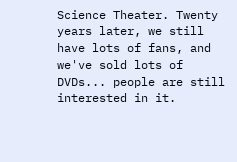Science Theater. Twenty years later, we still have lots of fans, and we've sold lots of DVDs... people are still interested in it.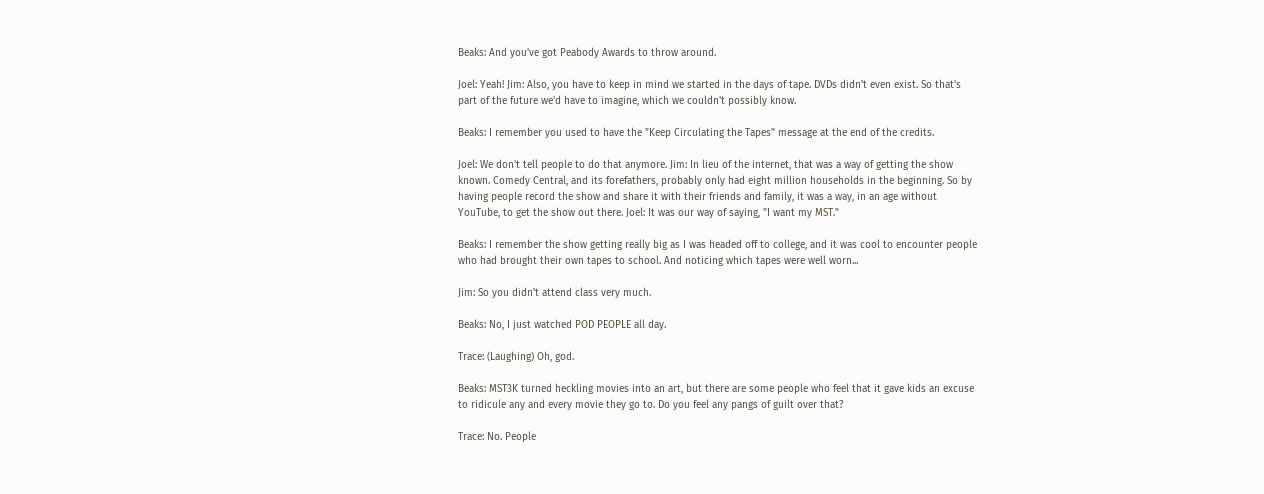Beaks: And you've got Peabody Awards to throw around.

Joel: Yeah! Jim: Also, you have to keep in mind we started in the days of tape. DVDs didn't even exist. So that's part of the future we'd have to imagine, which we couldn't possibly know.

Beaks: I remember you used to have the "Keep Circulating the Tapes" message at the end of the credits.

Joel: We don't tell people to do that anymore. Jim: In lieu of the internet, that was a way of getting the show known. Comedy Central, and its forefathers, probably only had eight million households in the beginning. So by having people record the show and share it with their friends and family, it was a way, in an age without YouTube, to get the show out there. Joel: It was our way of saying, "I want my MST."

Beaks: I remember the show getting really big as I was headed off to college, and it was cool to encounter people who had brought their own tapes to school. And noticing which tapes were well worn...

Jim: So you didn't attend class very much.

Beaks: No, I just watched POD PEOPLE all day.

Trace: (Laughing) Oh, god.

Beaks: MST3K turned heckling movies into an art, but there are some people who feel that it gave kids an excuse to ridicule any and every movie they go to. Do you feel any pangs of guilt over that?

Trace: No. People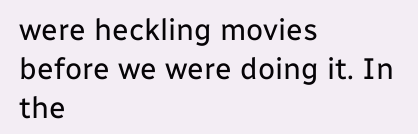were heckling movies before we were doing it. In the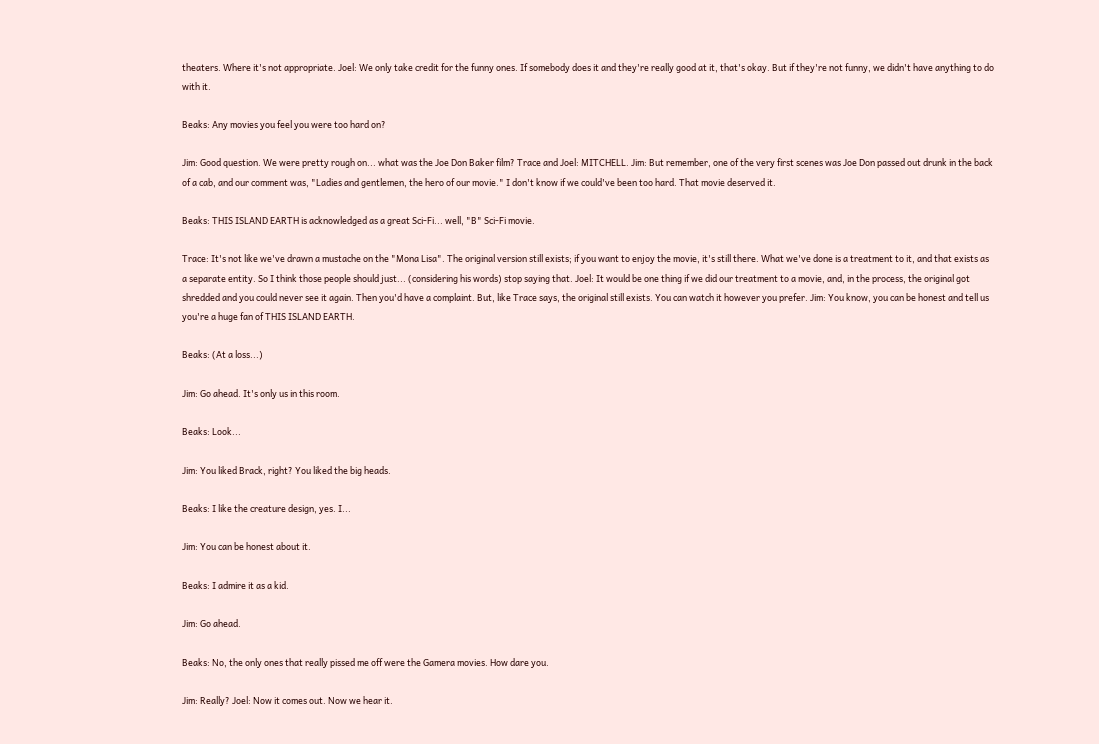theaters. Where it's not appropriate. Joel: We only take credit for the funny ones. If somebody does it and they're really good at it, that's okay. But if they're not funny, we didn't have anything to do with it.

Beaks: Any movies you feel you were too hard on?

Jim: Good question. We were pretty rough on... what was the Joe Don Baker film? Trace and Joel: MITCHELL. Jim: But remember, one of the very first scenes was Joe Don passed out drunk in the back of a cab, and our comment was, "Ladies and gentlemen, the hero of our movie." I don't know if we could've been too hard. That movie deserved it.

Beaks: THIS ISLAND EARTH is acknowledged as a great Sci-Fi... well, "B" Sci-Fi movie.

Trace: It's not like we've drawn a mustache on the "Mona Lisa". The original version still exists; if you want to enjoy the movie, it's still there. What we've done is a treatment to it, and that exists as a separate entity. So I think those people should just... (considering his words) stop saying that. Joel: It would be one thing if we did our treatment to a movie, and, in the process, the original got shredded and you could never see it again. Then you'd have a complaint. But, like Trace says, the original still exists. You can watch it however you prefer. Jim: You know, you can be honest and tell us you're a huge fan of THIS ISLAND EARTH.

Beaks: (At a loss...)

Jim: Go ahead. It's only us in this room.

Beaks: Look...

Jim: You liked Brack, right? You liked the big heads.

Beaks: I like the creature design, yes. I...

Jim: You can be honest about it.

Beaks: I admire it as a kid.

Jim: Go ahead.

Beaks: No, the only ones that really pissed me off were the Gamera movies. How dare you.

Jim: Really? Joel: Now it comes out. Now we hear it.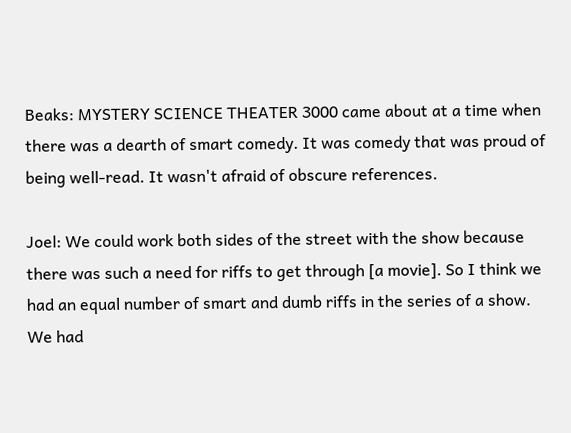Beaks: MYSTERY SCIENCE THEATER 3000 came about at a time when there was a dearth of smart comedy. It was comedy that was proud of being well-read. It wasn't afraid of obscure references.

Joel: We could work both sides of the street with the show because there was such a need for riffs to get through [a movie]. So I think we had an equal number of smart and dumb riffs in the series of a show. We had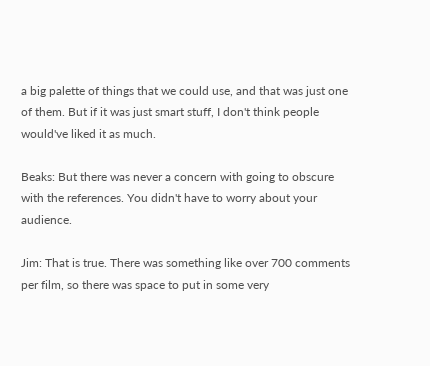a big palette of things that we could use, and that was just one of them. But if it was just smart stuff, I don't think people would've liked it as much.

Beaks: But there was never a concern with going to obscure with the references. You didn't have to worry about your audience.

Jim: That is true. There was something like over 700 comments per film, so there was space to put in some very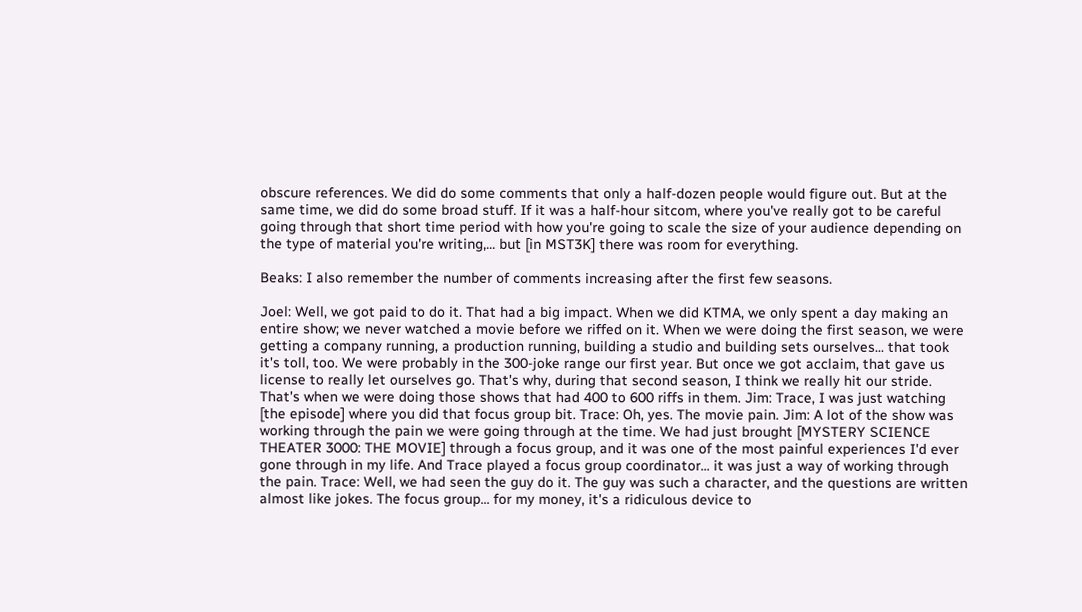obscure references. We did do some comments that only a half-dozen people would figure out. But at the same time, we did do some broad stuff. If it was a half-hour sitcom, where you've really got to be careful going through that short time period with how you're going to scale the size of your audience depending on the type of material you're writing,... but [in MST3K] there was room for everything.

Beaks: I also remember the number of comments increasing after the first few seasons.

Joel: Well, we got paid to do it. That had a big impact. When we did KTMA, we only spent a day making an entire show; we never watched a movie before we riffed on it. When we were doing the first season, we were getting a company running, a production running, building a studio and building sets ourselves... that took it's toll, too. We were probably in the 300-joke range our first year. But once we got acclaim, that gave us license to really let ourselves go. That's why, during that second season, I think we really hit our stride. That's when we were doing those shows that had 400 to 600 riffs in them. Jim: Trace, I was just watching [the episode] where you did that focus group bit. Trace: Oh, yes. The movie pain. Jim: A lot of the show was working through the pain we were going through at the time. We had just brought [MYSTERY SCIENCE THEATER 3000: THE MOVIE] through a focus group, and it was one of the most painful experiences I'd ever gone through in my life. And Trace played a focus group coordinator... it was just a way of working through the pain. Trace: Well, we had seen the guy do it. The guy was such a character, and the questions are written almost like jokes. The focus group... for my money, it's a ridiculous device to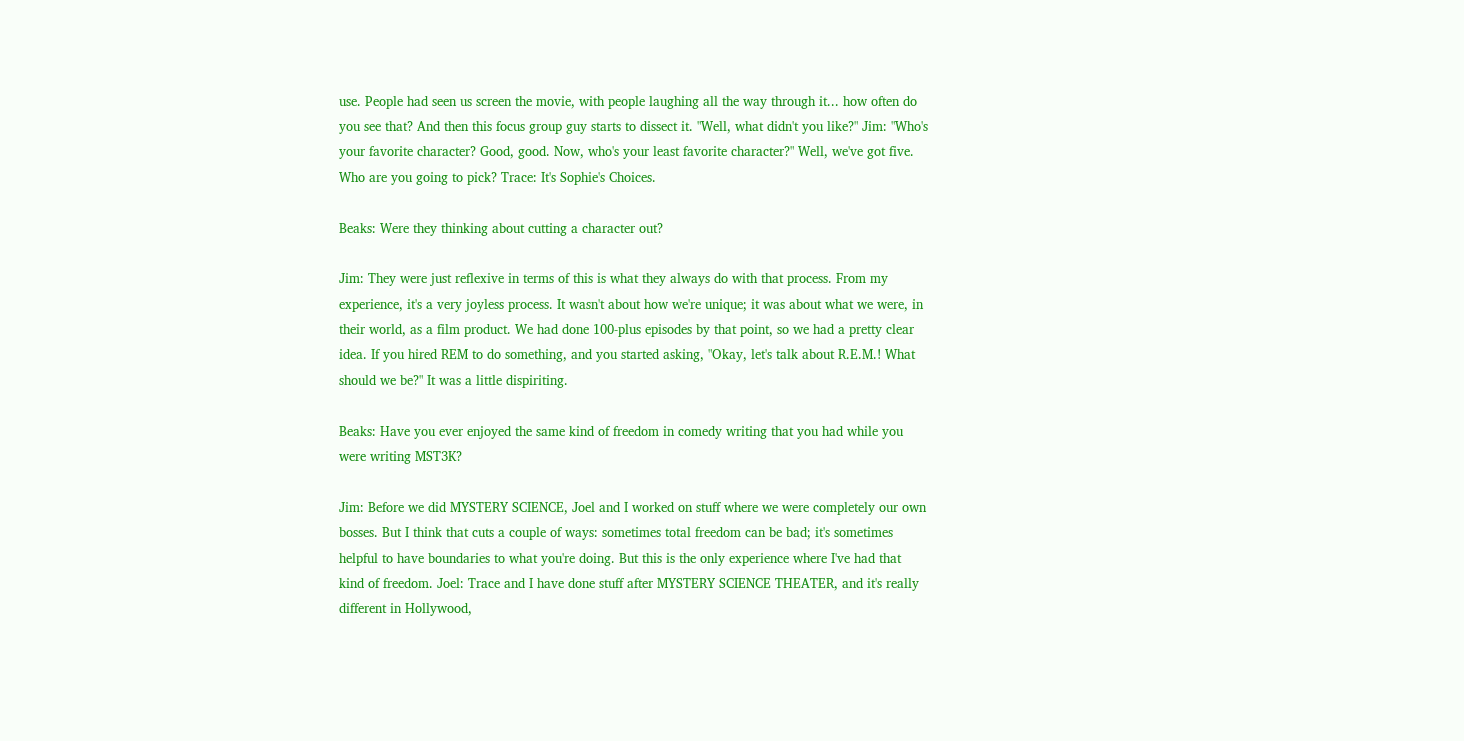use. People had seen us screen the movie, with people laughing all the way through it... how often do you see that? And then this focus group guy starts to dissect it. "Well, what didn't you like?" Jim: "Who's your favorite character? Good, good. Now, who's your least favorite character?" Well, we've got five. Who are you going to pick? Trace: It's Sophie's Choices.

Beaks: Were they thinking about cutting a character out?

Jim: They were just reflexive in terms of this is what they always do with that process. From my experience, it's a very joyless process. It wasn't about how we're unique; it was about what we were, in their world, as a film product. We had done 100-plus episodes by that point, so we had a pretty clear idea. If you hired REM to do something, and you started asking, "Okay, let's talk about R.E.M.! What should we be?" It was a little dispiriting.

Beaks: Have you ever enjoyed the same kind of freedom in comedy writing that you had while you were writing MST3K?

Jim: Before we did MYSTERY SCIENCE, Joel and I worked on stuff where we were completely our own bosses. But I think that cuts a couple of ways: sometimes total freedom can be bad; it's sometimes helpful to have boundaries to what you're doing. But this is the only experience where I've had that kind of freedom. Joel: Trace and I have done stuff after MYSTERY SCIENCE THEATER, and it's really different in Hollywood,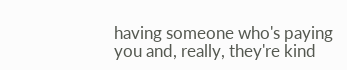having someone who's paying you and, really, they're kind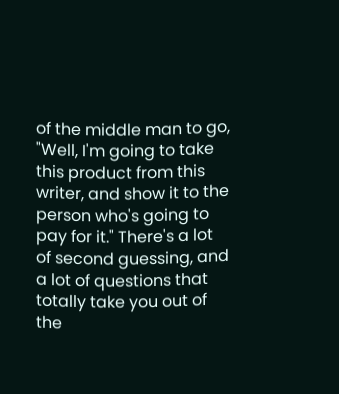of the middle man to go, "Well, I'm going to take this product from this writer, and show it to the person who's going to pay for it." There's a lot of second guessing, and a lot of questions that totally take you out of the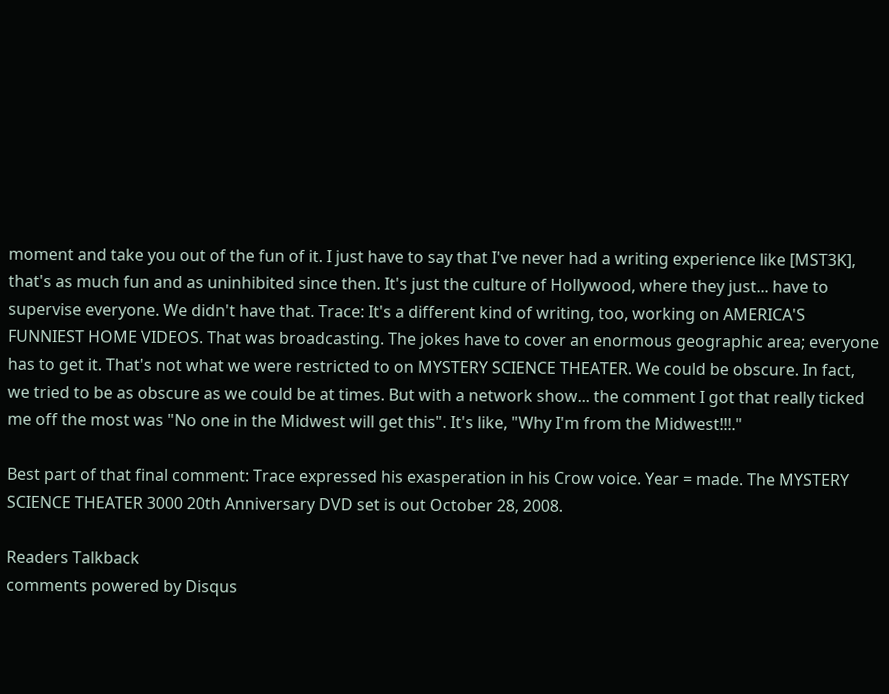moment and take you out of the fun of it. I just have to say that I've never had a writing experience like [MST3K], that's as much fun and as uninhibited since then. It's just the culture of Hollywood, where they just... have to supervise everyone. We didn't have that. Trace: It's a different kind of writing, too, working on AMERICA'S FUNNIEST HOME VIDEOS. That was broadcasting. The jokes have to cover an enormous geographic area; everyone has to get it. That's not what we were restricted to on MYSTERY SCIENCE THEATER. We could be obscure. In fact, we tried to be as obscure as we could be at times. But with a network show... the comment I got that really ticked me off the most was "No one in the Midwest will get this". It's like, "Why I'm from the Midwest!!!."

Best part of that final comment: Trace expressed his exasperation in his Crow voice. Year = made. The MYSTERY SCIENCE THEATER 3000 20th Anniversary DVD set is out October 28, 2008.

Readers Talkback
comments powered by Disqus